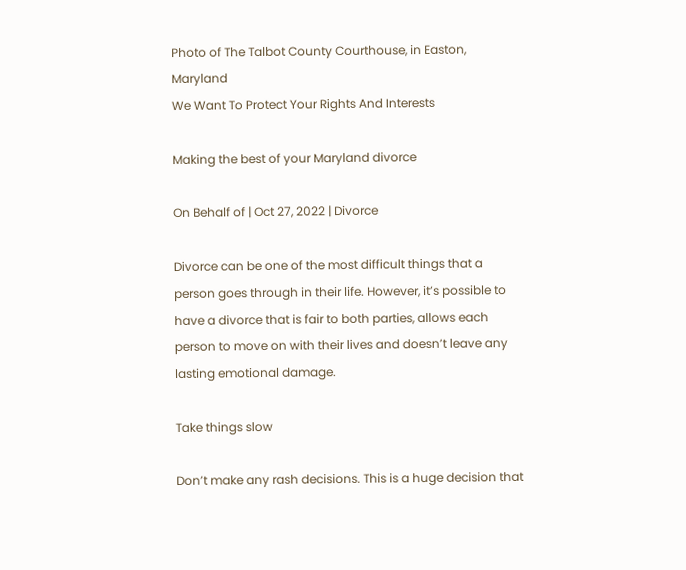Photo of The Talbot County Courthouse, in Easton, Maryland
We Want To Protect Your Rights And Interests

Making the best of your Maryland divorce

On Behalf of | Oct 27, 2022 | Divorce

Divorce can be one of the most difficult things that a person goes through in their life. However, it’s possible to have a divorce that is fair to both parties, allows each person to move on with their lives and doesn’t leave any lasting emotional damage.

Take things slow

Don’t make any rash decisions. This is a huge decision that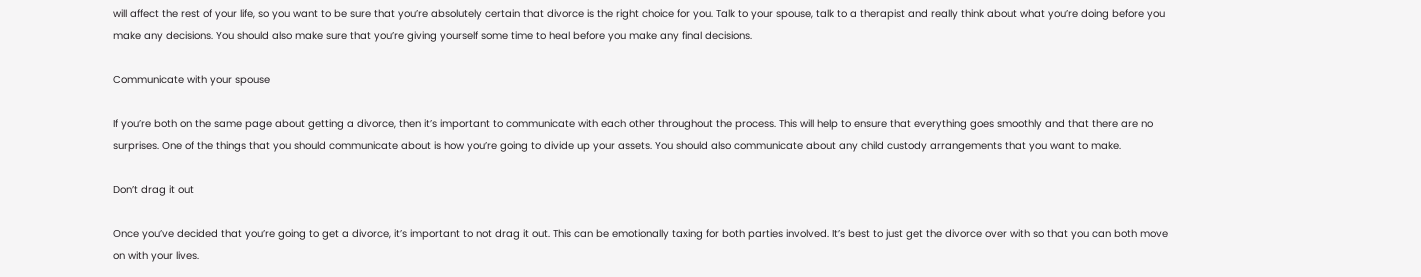will affect the rest of your life, so you want to be sure that you’re absolutely certain that divorce is the right choice for you. Talk to your spouse, talk to a therapist and really think about what you’re doing before you make any decisions. You should also make sure that you’re giving yourself some time to heal before you make any final decisions.

Communicate with your spouse

If you’re both on the same page about getting a divorce, then it’s important to communicate with each other throughout the process. This will help to ensure that everything goes smoothly and that there are no surprises. One of the things that you should communicate about is how you’re going to divide up your assets. You should also communicate about any child custody arrangements that you want to make.

Don’t drag it out

Once you’ve decided that you’re going to get a divorce, it’s important to not drag it out. This can be emotionally taxing for both parties involved. It’s best to just get the divorce over with so that you can both move on with your lives.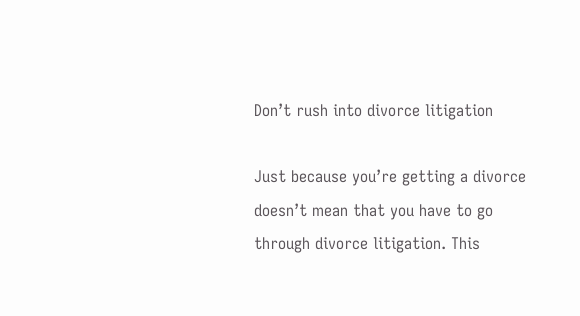Don’t rush into divorce litigation

Just because you’re getting a divorce doesn’t mean that you have to go through divorce litigation. This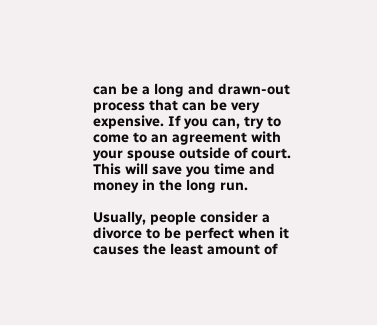can be a long and drawn-out process that can be very expensive. If you can, try to come to an agreement with your spouse outside of court. This will save you time and money in the long run.

Usually, people consider a divorce to be perfect when it causes the least amount of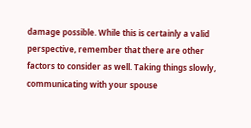damage possible. While this is certainly a valid perspective, remember that there are other factors to consider as well. Taking things slowly, communicating with your spouse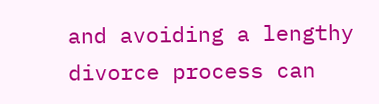and avoiding a lengthy divorce process can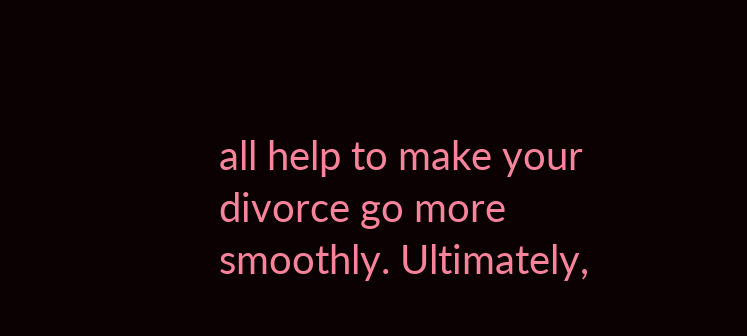all help to make your divorce go more smoothly. Ultimately,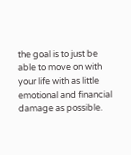the goal is to just be able to move on with your life with as little emotional and financial damage as possible.